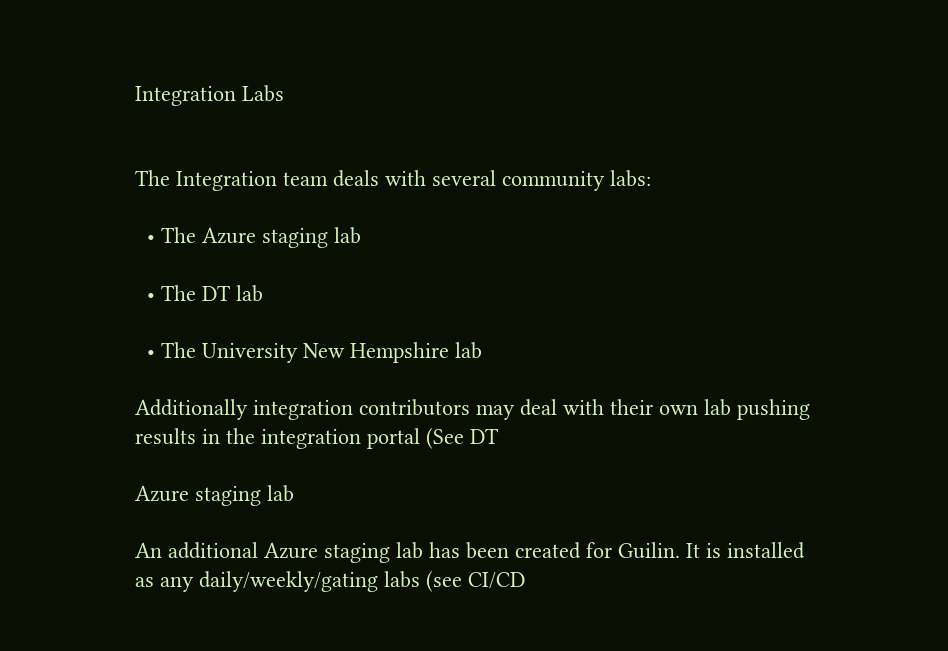Integration Labs


The Integration team deals with several community labs:

  • The Azure staging lab

  • The DT lab

  • The University New Hempshire lab

Additionally integration contributors may deal with their own lab pushing results in the integration portal (See DT

Azure staging lab

An additional Azure staging lab has been created for Guilin. It is installed as any daily/weekly/gating labs (see CI/CD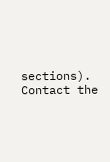sections). Contact the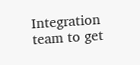Integration team to get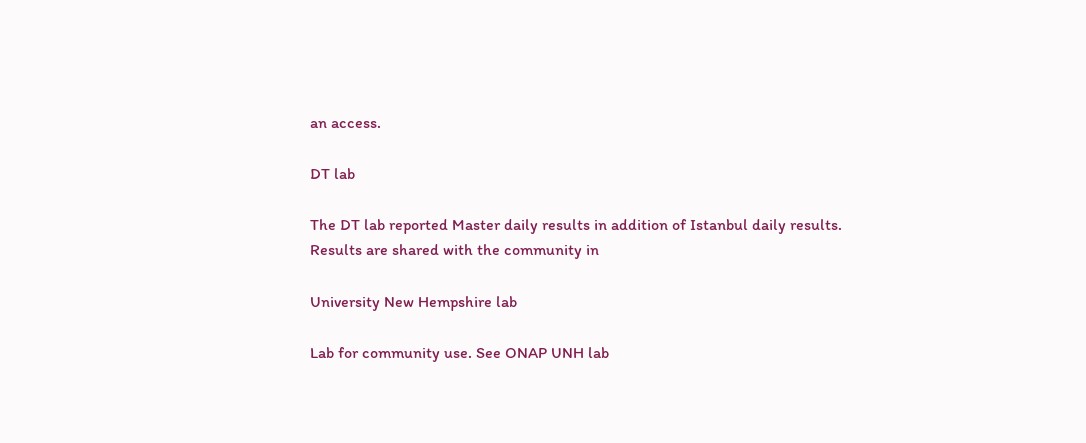an access.

DT lab

The DT lab reported Master daily results in addition of Istanbul daily results. Results are shared with the community in

University New Hempshire lab

Lab for community use. See ONAP UNH lab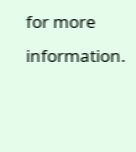for more information.